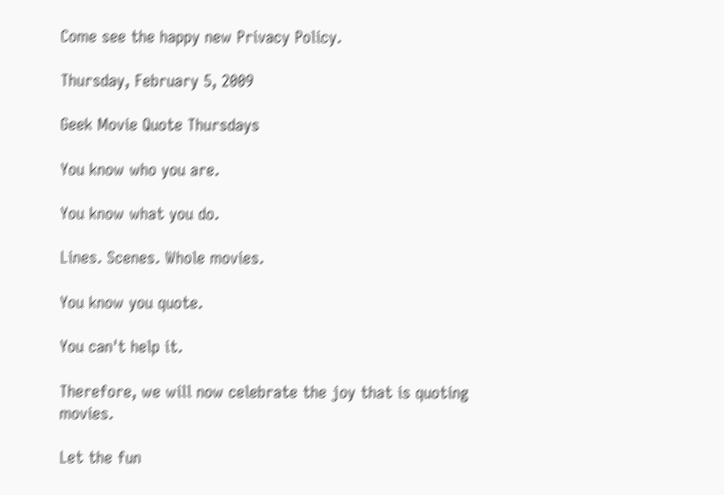Come see the happy new Privacy Policy.

Thursday, February 5, 2009

Geek Movie Quote Thursdays

You know who you are.

You know what you do.

Lines. Scenes. Whole movies.

You know you quote.

You can't help it.

Therefore, we will now celebrate the joy that is quoting movies.

Let the fun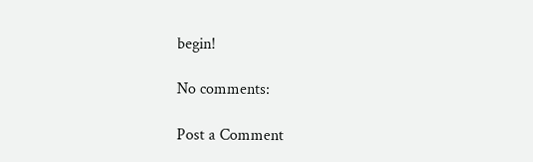begin!

No comments:

Post a Comment